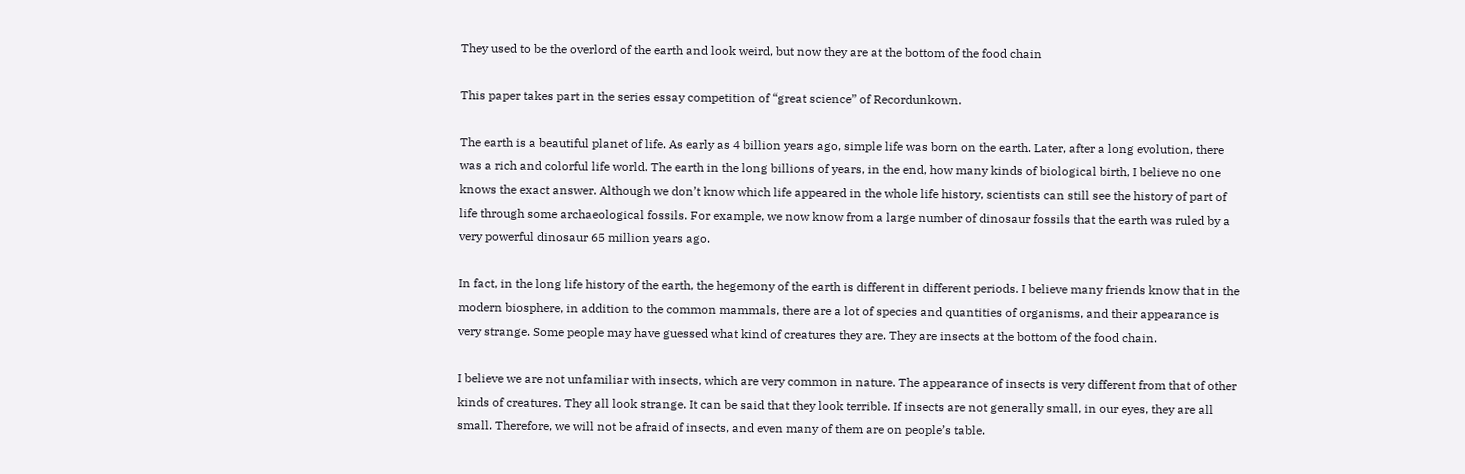They used to be the overlord of the earth and look weird, but now they are at the bottom of the food chain

This paper takes part in the series essay competition of “great science” of Recordunkown.

The earth is a beautiful planet of life. As early as 4 billion years ago, simple life was born on the earth. Later, after a long evolution, there was a rich and colorful life world. The earth in the long billions of years, in the end, how many kinds of biological birth, I believe no one knows the exact answer. Although we don’t know which life appeared in the whole life history, scientists can still see the history of part of life through some archaeological fossils. For example, we now know from a large number of dinosaur fossils that the earth was ruled by a very powerful dinosaur 65 million years ago.

In fact, in the long life history of the earth, the hegemony of the earth is different in different periods. I believe many friends know that in the modern biosphere, in addition to the common mammals, there are a lot of species and quantities of organisms, and their appearance is very strange. Some people may have guessed what kind of creatures they are. They are insects at the bottom of the food chain.

I believe we are not unfamiliar with insects, which are very common in nature. The appearance of insects is very different from that of other kinds of creatures. They all look strange. It can be said that they look terrible. If insects are not generally small, in our eyes, they are all small. Therefore, we will not be afraid of insects, and even many of them are on people’s table.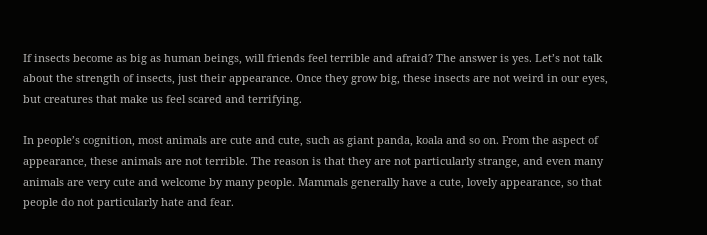If insects become as big as human beings, will friends feel terrible and afraid? The answer is yes. Let’s not talk about the strength of insects, just their appearance. Once they grow big, these insects are not weird in our eyes, but creatures that make us feel scared and terrifying.

In people’s cognition, most animals are cute and cute, such as giant panda, koala and so on. From the aspect of appearance, these animals are not terrible. The reason is that they are not particularly strange, and even many animals are very cute and welcome by many people. Mammals generally have a cute, lovely appearance, so that people do not particularly hate and fear.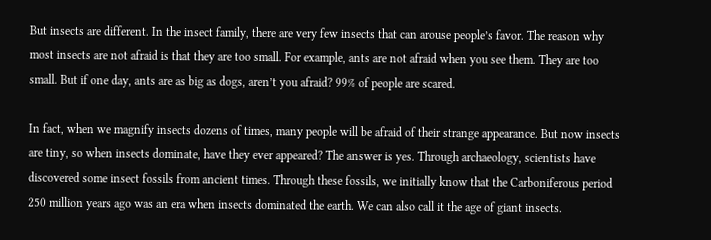But insects are different. In the insect family, there are very few insects that can arouse people’s favor. The reason why most insects are not afraid is that they are too small. For example, ants are not afraid when you see them. They are too small. But if one day, ants are as big as dogs, aren’t you afraid? 99% of people are scared.

In fact, when we magnify insects dozens of times, many people will be afraid of their strange appearance. But now insects are tiny, so when insects dominate, have they ever appeared? The answer is yes. Through archaeology, scientists have discovered some insect fossils from ancient times. Through these fossils, we initially know that the Carboniferous period 250 million years ago was an era when insects dominated the earth. We can also call it the age of giant insects.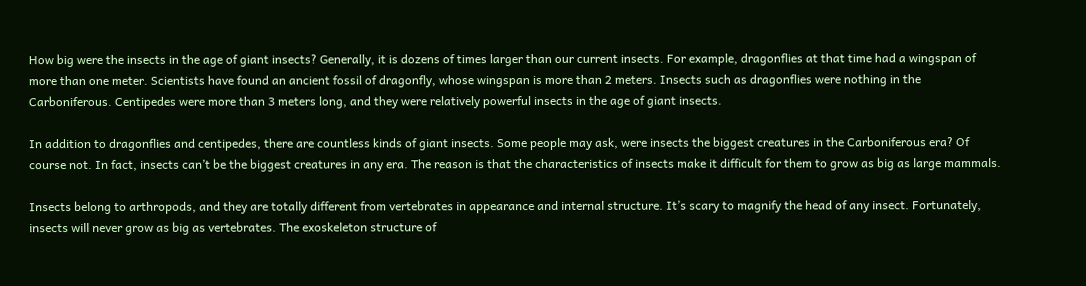How big were the insects in the age of giant insects? Generally, it is dozens of times larger than our current insects. For example, dragonflies at that time had a wingspan of more than one meter. Scientists have found an ancient fossil of dragonfly, whose wingspan is more than 2 meters. Insects such as dragonflies were nothing in the Carboniferous. Centipedes were more than 3 meters long, and they were relatively powerful insects in the age of giant insects.

In addition to dragonflies and centipedes, there are countless kinds of giant insects. Some people may ask, were insects the biggest creatures in the Carboniferous era? Of course not. In fact, insects can’t be the biggest creatures in any era. The reason is that the characteristics of insects make it difficult for them to grow as big as large mammals.

Insects belong to arthropods, and they are totally different from vertebrates in appearance and internal structure. It’s scary to magnify the head of any insect. Fortunately, insects will never grow as big as vertebrates. The exoskeleton structure of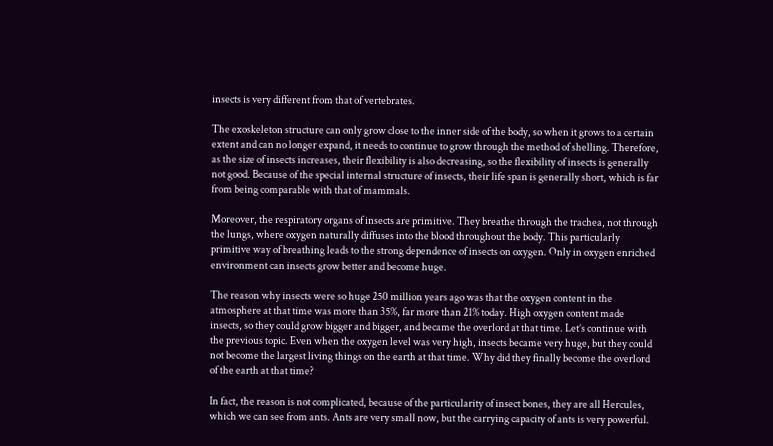insects is very different from that of vertebrates.

The exoskeleton structure can only grow close to the inner side of the body, so when it grows to a certain extent and can no longer expand, it needs to continue to grow through the method of shelling. Therefore, as the size of insects increases, their flexibility is also decreasing, so the flexibility of insects is generally not good. Because of the special internal structure of insects, their life span is generally short, which is far from being comparable with that of mammals.

Moreover, the respiratory organs of insects are primitive. They breathe through the trachea, not through the lungs, where oxygen naturally diffuses into the blood throughout the body. This particularly primitive way of breathing leads to the strong dependence of insects on oxygen. Only in oxygen enriched environment can insects grow better and become huge.

The reason why insects were so huge 250 million years ago was that the oxygen content in the atmosphere at that time was more than 35%, far more than 21% today. High oxygen content made insects, so they could grow bigger and bigger, and became the overlord at that time. Let’s continue with the previous topic. Even when the oxygen level was very high, insects became very huge, but they could not become the largest living things on the earth at that time. Why did they finally become the overlord of the earth at that time?

In fact, the reason is not complicated, because of the particularity of insect bones, they are all Hercules, which we can see from ants. Ants are very small now, but the carrying capacity of ants is very powerful.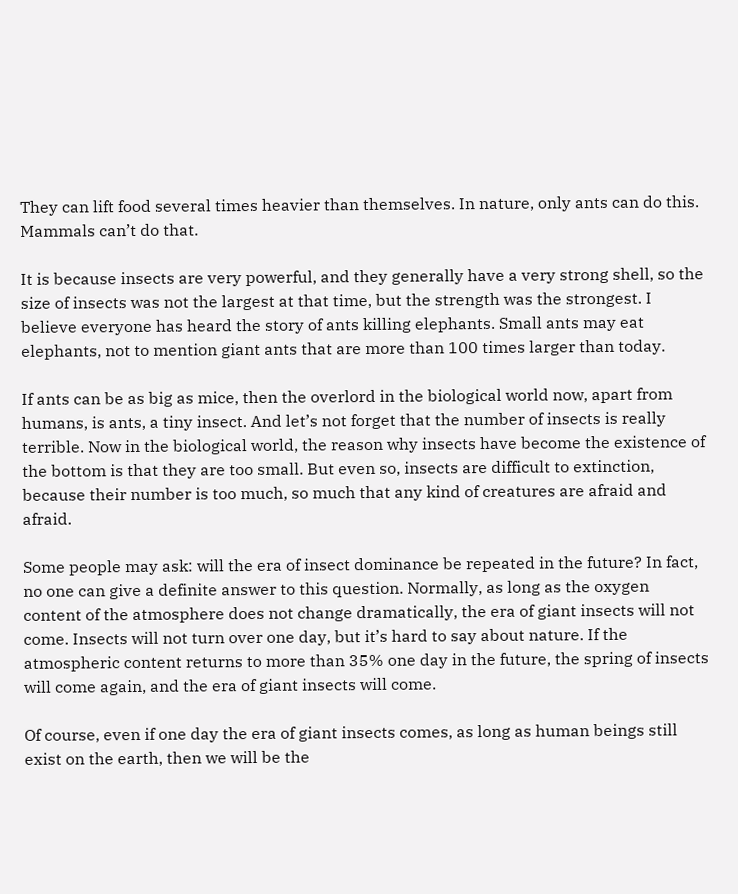They can lift food several times heavier than themselves. In nature, only ants can do this. Mammals can’t do that.

It is because insects are very powerful, and they generally have a very strong shell, so the size of insects was not the largest at that time, but the strength was the strongest. I believe everyone has heard the story of ants killing elephants. Small ants may eat elephants, not to mention giant ants that are more than 100 times larger than today.

If ants can be as big as mice, then the overlord in the biological world now, apart from humans, is ants, a tiny insect. And let’s not forget that the number of insects is really terrible. Now in the biological world, the reason why insects have become the existence of the bottom is that they are too small. But even so, insects are difficult to extinction, because their number is too much, so much that any kind of creatures are afraid and afraid.

Some people may ask: will the era of insect dominance be repeated in the future? In fact, no one can give a definite answer to this question. Normally, as long as the oxygen content of the atmosphere does not change dramatically, the era of giant insects will not come. Insects will not turn over one day, but it’s hard to say about nature. If the atmospheric content returns to more than 35% one day in the future, the spring of insects will come again, and the era of giant insects will come.

Of course, even if one day the era of giant insects comes, as long as human beings still exist on the earth, then we will be the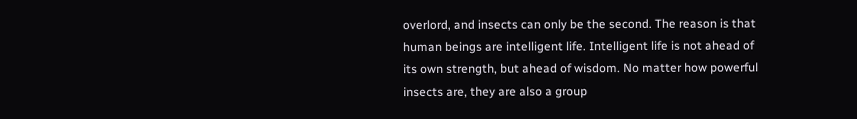overlord, and insects can only be the second. The reason is that human beings are intelligent life. Intelligent life is not ahead of its own strength, but ahead of wisdom. No matter how powerful insects are, they are also a group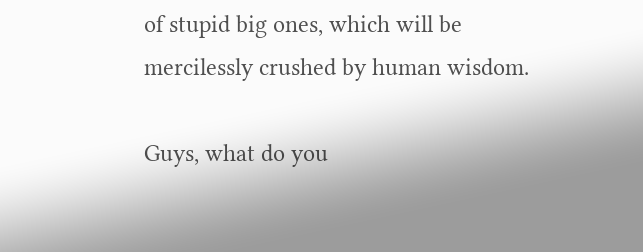of stupid big ones, which will be mercilessly crushed by human wisdom.

Guys, what do you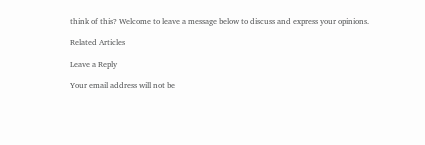think of this? Welcome to leave a message below to discuss and express your opinions.

Related Articles

Leave a Reply

Your email address will not be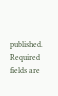published. Required fields are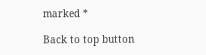marked *

Back to top button